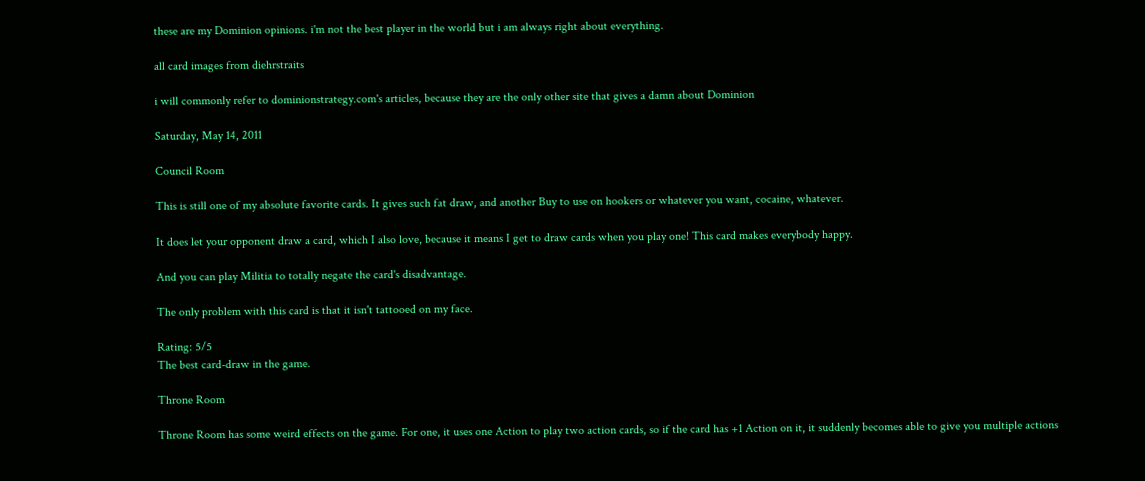these are my Dominion opinions. i'm not the best player in the world but i am always right about everything.

all card images from diehrstraits

i will commonly refer to dominionstrategy.com's articles, because they are the only other site that gives a damn about Dominion

Saturday, May 14, 2011

Council Room

This is still one of my absolute favorite cards. It gives such fat draw, and another Buy to use on hookers or whatever you want, cocaine, whatever.

It does let your opponent draw a card, which I also love, because it means I get to draw cards when you play one! This card makes everybody happy.

And you can play Militia to totally negate the card's disadvantage.

The only problem with this card is that it isn't tattooed on my face.

Rating: 5/5
The best card-draw in the game.

Throne Room

Throne Room has some weird effects on the game. For one, it uses one Action to play two action cards, so if the card has +1 Action on it, it suddenly becomes able to give you multiple actions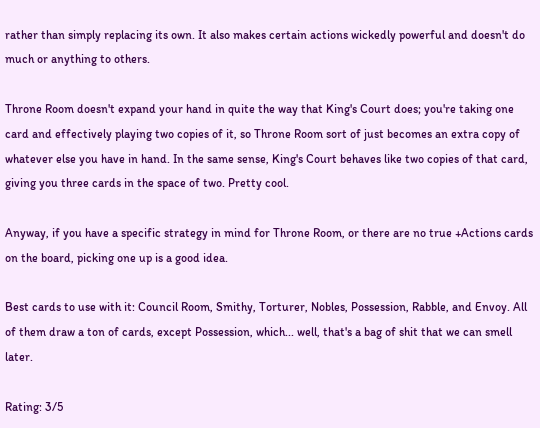rather than simply replacing its own. It also makes certain actions wickedly powerful and doesn't do much or anything to others.

Throne Room doesn't expand your hand in quite the way that King's Court does; you're taking one card and effectively playing two copies of it, so Throne Room sort of just becomes an extra copy of whatever else you have in hand. In the same sense, King's Court behaves like two copies of that card, giving you three cards in the space of two. Pretty cool.

Anyway, if you have a specific strategy in mind for Throne Room, or there are no true +Actions cards on the board, picking one up is a good idea.

Best cards to use with it: Council Room, Smithy, Torturer, Nobles, Possession, Rabble, and Envoy. All of them draw a ton of cards, except Possession, which... well, that's a bag of shit that we can smell later.

Rating: 3/5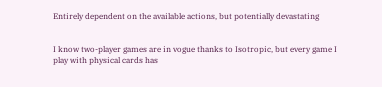Entirely dependent on the available actions, but potentially devastating


I know two-player games are in vogue thanks to Isotropic, but every game I play with physical cards has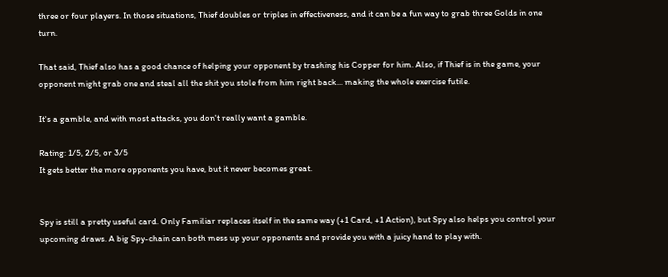three or four players. In those situations, Thief doubles or triples in effectiveness, and it can be a fun way to grab three Golds in one turn.

That said, Thief also has a good chance of helping your opponent by trashing his Copper for him. Also, if Thief is in the game, your opponent might grab one and steal all the shit you stole from him right back... making the whole exercise futile.

It's a gamble, and with most attacks, you don't really want a gamble.

Rating: 1/5, 2/5, or 3/5
It gets better the more opponents you have, but it never becomes great.


Spy is still a pretty useful card. Only Familiar replaces itself in the same way (+1 Card, +1 Action), but Spy also helps you control your upcoming draws. A big Spy-chain can both mess up your opponents and provide you with a juicy hand to play with.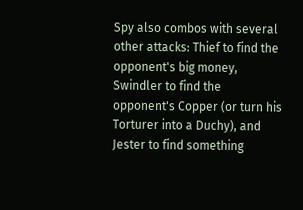Spy also combos with several other attacks: Thief to find the opponent's big money, Swindler to find the opponent's Copper (or turn his Torturer into a Duchy), and Jester to find something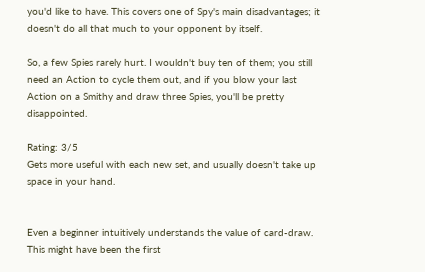you'd like to have. This covers one of Spy's main disadvantages; it doesn't do all that much to your opponent by itself.

So, a few Spies rarely hurt. I wouldn't buy ten of them; you still need an Action to cycle them out, and if you blow your last Action on a Smithy and draw three Spies, you'll be pretty disappointed.

Rating: 3/5
Gets more useful with each new set, and usually doesn't take up space in your hand.


Even a beginner intuitively understands the value of card-draw. This might have been the first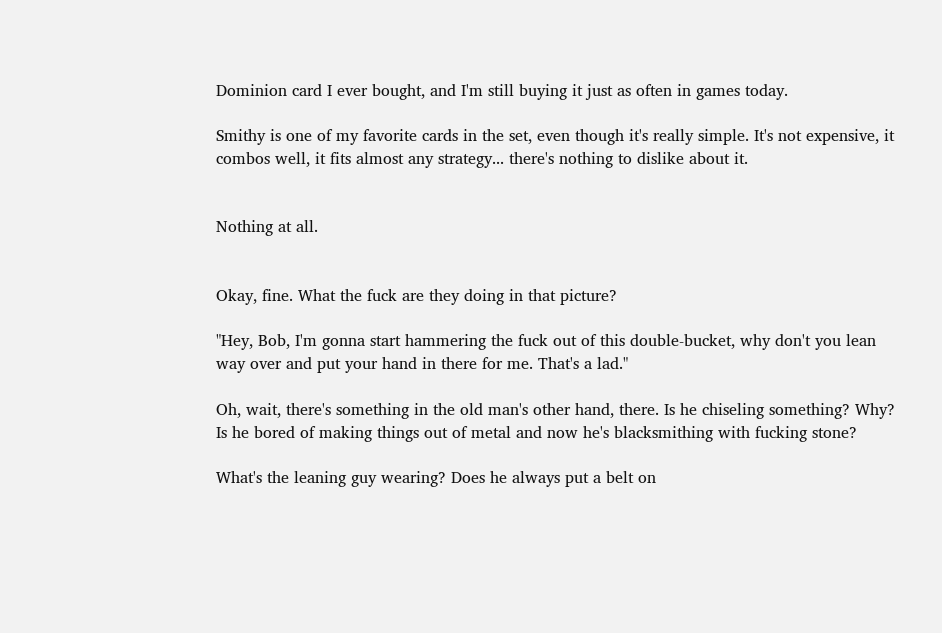Dominion card I ever bought, and I'm still buying it just as often in games today.

Smithy is one of my favorite cards in the set, even though it's really simple. It's not expensive, it combos well, it fits almost any strategy... there's nothing to dislike about it.


Nothing at all.


Okay, fine. What the fuck are they doing in that picture?

"Hey, Bob, I'm gonna start hammering the fuck out of this double-bucket, why don't you lean way over and put your hand in there for me. That's a lad."

Oh, wait, there's something in the old man's other hand, there. Is he chiseling something? Why? Is he bored of making things out of metal and now he's blacksmithing with fucking stone?

What's the leaning guy wearing? Does he always put a belt on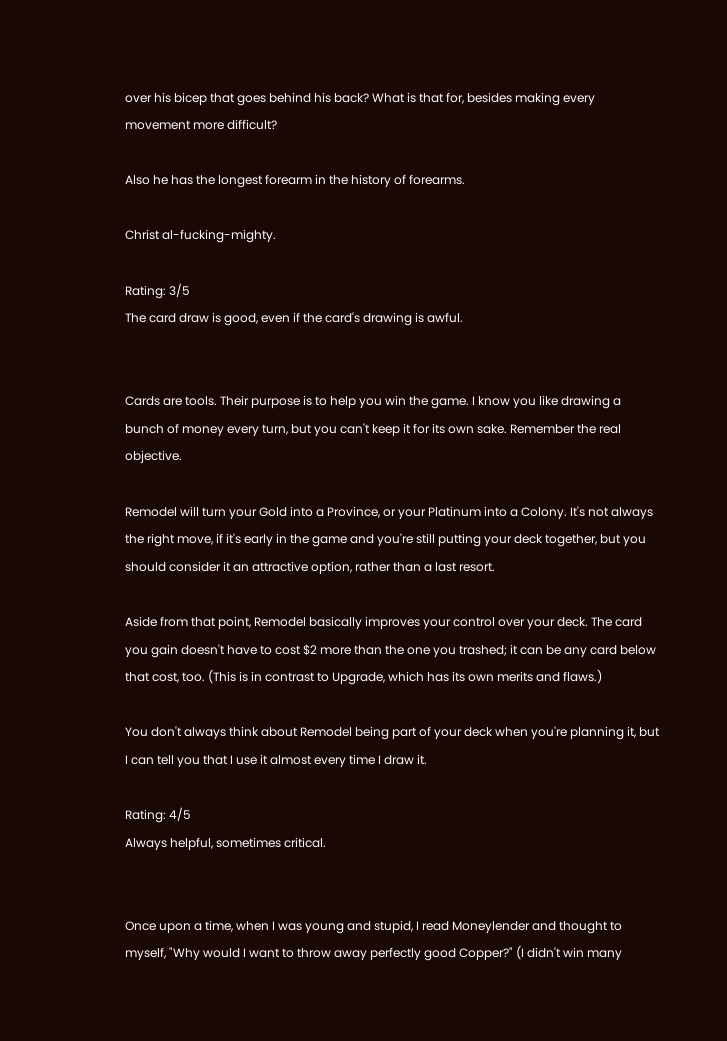over his bicep that goes behind his back? What is that for, besides making every movement more difficult?

Also he has the longest forearm in the history of forearms.

Christ al-fucking-mighty.

Rating: 3/5
The card draw is good, even if the card's drawing is awful.


Cards are tools. Their purpose is to help you win the game. I know you like drawing a bunch of money every turn, but you can't keep it for its own sake. Remember the real objective.

Remodel will turn your Gold into a Province, or your Platinum into a Colony. It's not always the right move, if it's early in the game and you're still putting your deck together, but you should consider it an attractive option, rather than a last resort.

Aside from that point, Remodel basically improves your control over your deck. The card you gain doesn't have to cost $2 more than the one you trashed; it can be any card below that cost, too. (This is in contrast to Upgrade, which has its own merits and flaws.)

You don't always think about Remodel being part of your deck when you're planning it, but I can tell you that I use it almost every time I draw it.

Rating: 4/5
Always helpful, sometimes critical.


Once upon a time, when I was young and stupid, I read Moneylender and thought to myself, "Why would I want to throw away perfectly good Copper?" (I didn't win many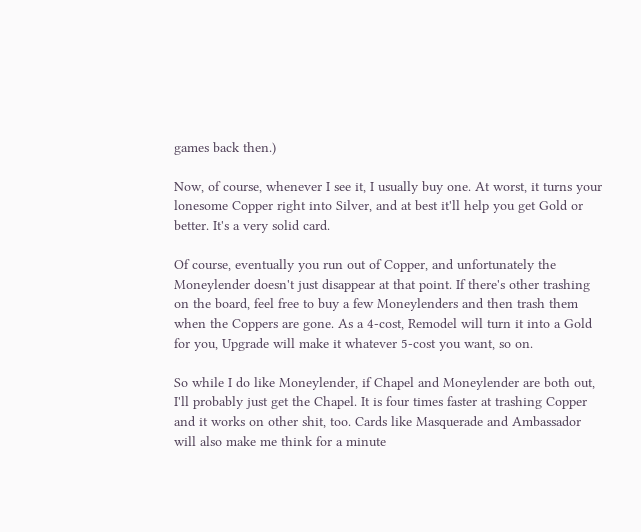games back then.)

Now, of course, whenever I see it, I usually buy one. At worst, it turns your lonesome Copper right into Silver, and at best it'll help you get Gold or better. It's a very solid card.

Of course, eventually you run out of Copper, and unfortunately the Moneylender doesn't just disappear at that point. If there's other trashing on the board, feel free to buy a few Moneylenders and then trash them when the Coppers are gone. As a 4-cost, Remodel will turn it into a Gold for you, Upgrade will make it whatever 5-cost you want, so on.

So while I do like Moneylender, if Chapel and Moneylender are both out, I'll probably just get the Chapel. It is four times faster at trashing Copper and it works on other shit, too. Cards like Masquerade and Ambassador will also make me think for a minute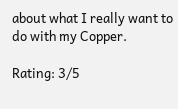about what I really want to do with my Copper.

Rating: 3/5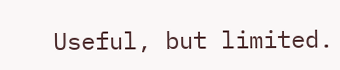Useful, but limited.